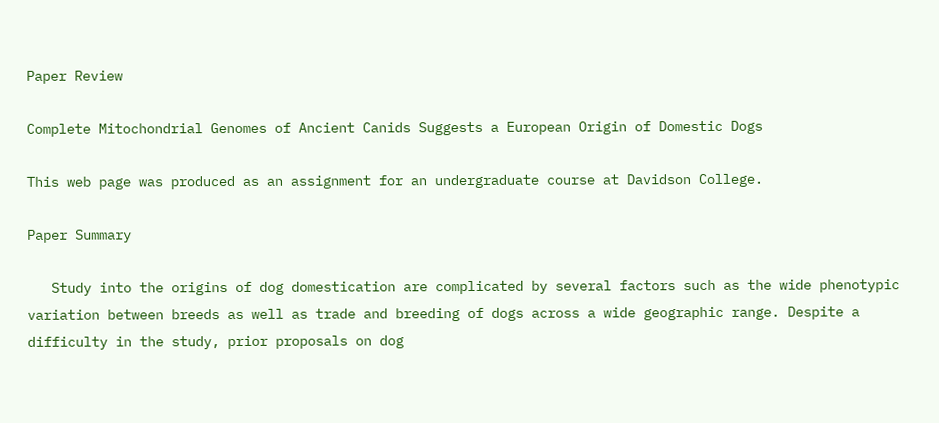Paper Review

Complete Mitochondrial Genomes of Ancient Canids Suggests a European Origin of Domestic Dogs

This web page was produced as an assignment for an undergraduate course at Davidson College.

Paper Summary

   Study into the origins of dog domestication are complicated by several factors such as the wide phenotypic variation between breeds as well as trade and breeding of dogs across a wide geographic range. Despite a difficulty in the study, prior proposals on dog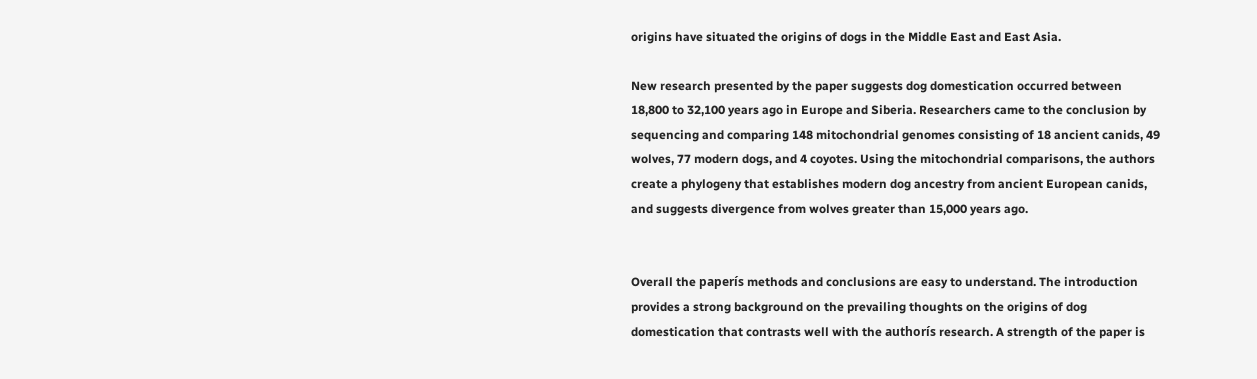origins have situated the origins of dogs in the Middle East and East Asia.

New research presented by the paper suggests dog domestication occurred between 18,800 to 32,100 years ago in Europe and Siberia. Researchers came to the conclusion by sequencing and comparing 148 mitochondrial genomes consisting of 18 ancient canids, 49 wolves, 77 modern dogs, and 4 coyotes. Using the mitochondrial comparisons, the authors create a phylogeny that establishes modern dog ancestry from ancient European canids, and suggests divergence from wolves greater than 15,000 years ago.


Overall the paperís methods and conclusions are easy to understand. The introduction provides a strong background on the prevailing thoughts on the origins of dog domestication that contrasts well with the authorís research. A strength of the paper is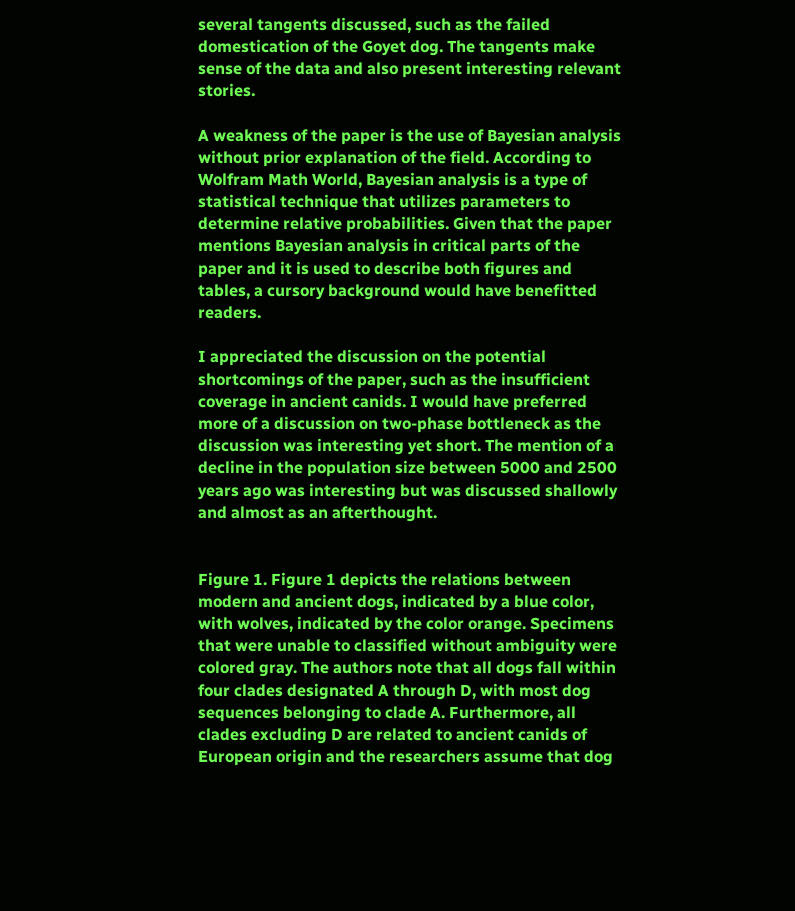several tangents discussed, such as the failed domestication of the Goyet dog. The tangents make sense of the data and also present interesting relevant stories.

A weakness of the paper is the use of Bayesian analysis without prior explanation of the field. According to Wolfram Math World, Bayesian analysis is a type of statistical technique that utilizes parameters to determine relative probabilities. Given that the paper mentions Bayesian analysis in critical parts of the paper and it is used to describe both figures and tables, a cursory background would have benefitted readers.

I appreciated the discussion on the potential shortcomings of the paper, such as the insufficient coverage in ancient canids. I would have preferred more of a discussion on two-phase bottleneck as the discussion was interesting yet short. The mention of a decline in the population size between 5000 and 2500 years ago was interesting but was discussed shallowly and almost as an afterthought.


Figure 1. Figure 1 depicts the relations between modern and ancient dogs, indicated by a blue color, with wolves, indicated by the color orange. Specimens that were unable to classified without ambiguity were colored gray. The authors note that all dogs fall within four clades designated A through D, with most dog sequences belonging to clade A. Furthermore, all clades excluding D are related to ancient canids of European origin and the researchers assume that dog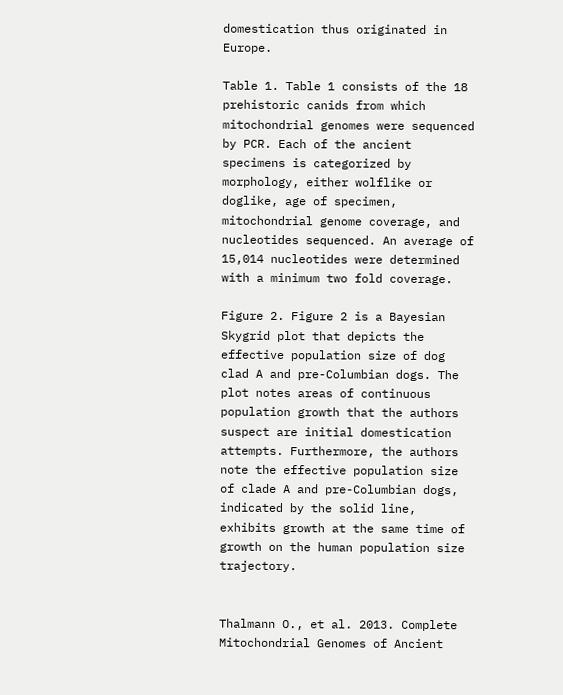domestication thus originated in Europe.

Table 1. Table 1 consists of the 18 prehistoric canids from which mitochondrial genomes were sequenced by PCR. Each of the ancient specimens is categorized by morphology, either wolflike or doglike, age of specimen, mitochondrial genome coverage, and nucleotides sequenced. An average of 15,014 nucleotides were determined with a minimum two fold coverage.

Figure 2. Figure 2 is a Bayesian Skygrid plot that depicts the effective population size of dog clad A and pre-Columbian dogs. The plot notes areas of continuous population growth that the authors suspect are initial domestication attempts. Furthermore, the authors note the effective population size of clade A and pre-Columbian dogs, indicated by the solid line, exhibits growth at the same time of growth on the human population size trajectory.


Thalmann O., et al. 2013. Complete Mitochondrial Genomes of Ancient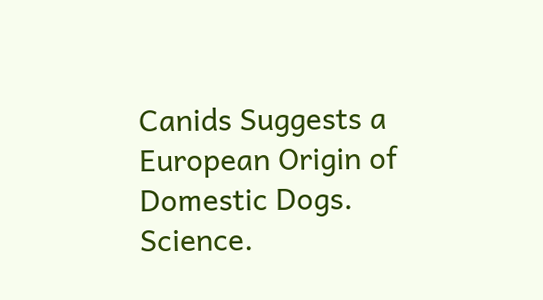Canids Suggests a European Origin of Domestic Dogs. Science.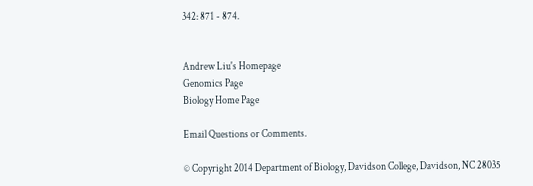342: 871 - 874.


Andrew Liu's Homepage
Genomics Page
Biology Home Page

Email Questions or Comments.

© Copyright 2014 Department of Biology, Davidson College, Davidson, NC 28035